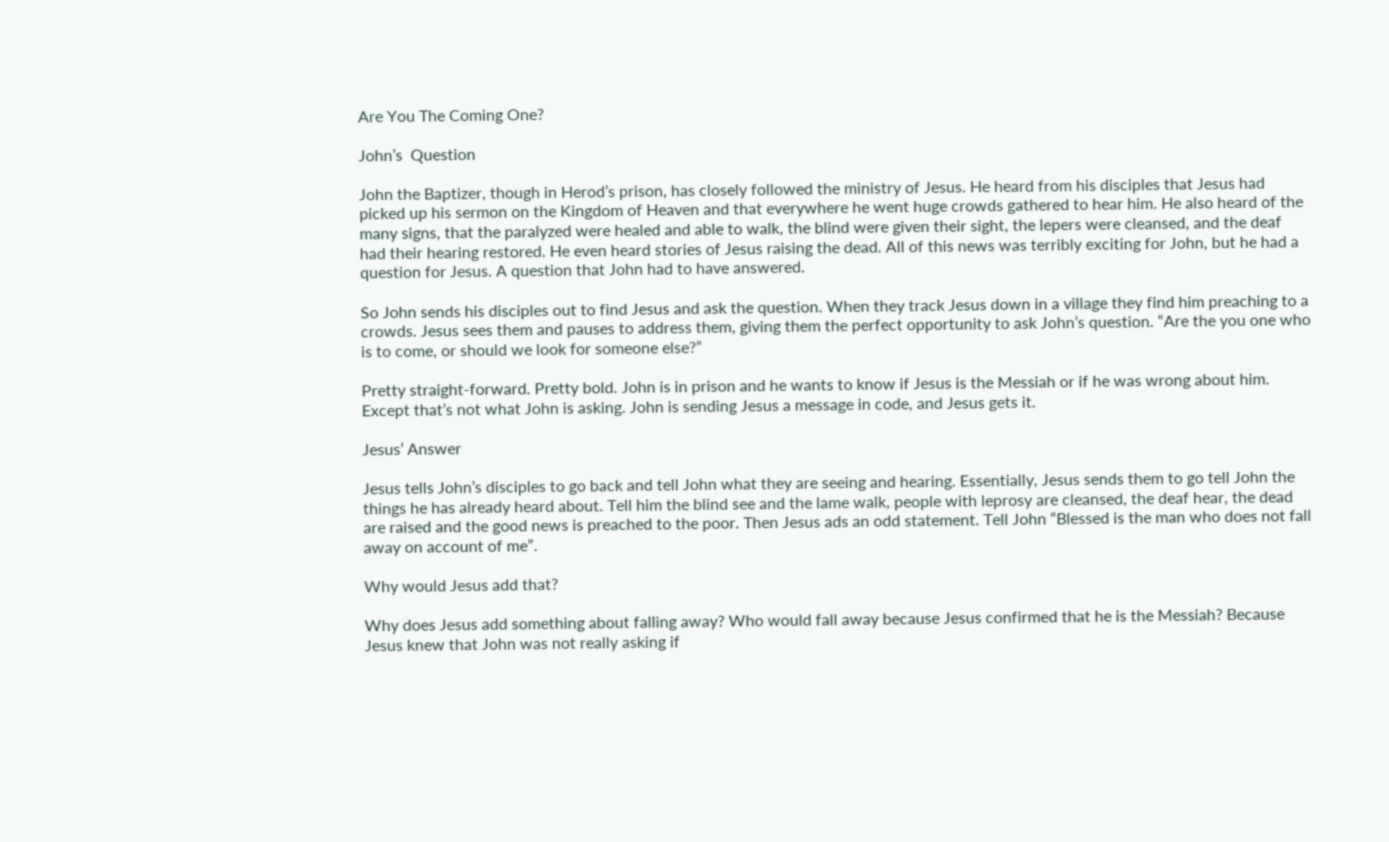Are You The Coming One?

John’s  Question

John the Baptizer, though in Herod’s prison, has closely followed the ministry of Jesus. He heard from his disciples that Jesus had picked up his sermon on the Kingdom of Heaven and that everywhere he went huge crowds gathered to hear him. He also heard of the many signs, that the paralyzed were healed and able to walk, the blind were given their sight, the lepers were cleansed, and the deaf had their hearing restored. He even heard stories of Jesus raising the dead. All of this news was terribly exciting for John, but he had a question for Jesus. A question that John had to have answered.

So John sends his disciples out to find Jesus and ask the question. When they track Jesus down in a village they find him preaching to a crowds. Jesus sees them and pauses to address them, giving them the perfect opportunity to ask John’s question. “Are the you one who is to come, or should we look for someone else?”

Pretty straight-forward. Pretty bold. John is in prison and he wants to know if Jesus is the Messiah or if he was wrong about him. Except that’s not what John is asking. John is sending Jesus a message in code, and Jesus gets it.

Jesus’ Answer

Jesus tells John’s disciples to go back and tell John what they are seeing and hearing. Essentially, Jesus sends them to go tell John the things he has already heard about. Tell him the blind see and the lame walk, people with leprosy are cleansed, the deaf hear, the dead are raised and the good news is preached to the poor. Then Jesus ads an odd statement. Tell John “Blessed is the man who does not fall away on account of me”.

Why would Jesus add that?

Why does Jesus add something about falling away? Who would fall away because Jesus confirmed that he is the Messiah? Because Jesus knew that John was not really asking if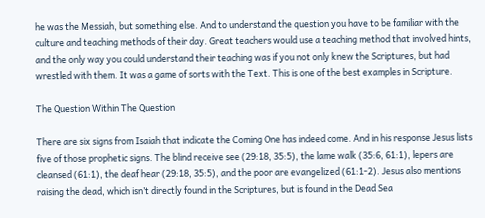he was the Messiah, but something else. And to understand the question you have to be familiar with the culture and teaching methods of their day. Great teachers would use a teaching method that involved hints, and the only way you could understand their teaching was if you not only knew the Scriptures, but had wrestled with them. It was a game of sorts with the Text. This is one of the best examples in Scripture.

The Question Within The Question

There are six signs from Isaiah that indicate the Coming One has indeed come. And in his response Jesus lists five of those prophetic signs. The blind receive see (29:18, 35:5), the lame walk (35:6, 61:1), lepers are cleansed (61:1), the deaf hear (29:18, 35:5), and the poor are evangelized (61:1-2). Jesus also mentions raising the dead, which isn’t directly found in the Scriptures, but is found in the Dead Sea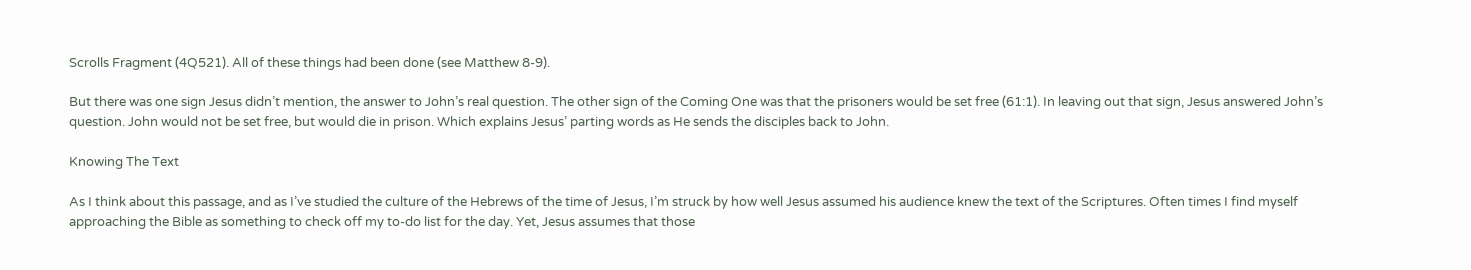Scrolls Fragment (4Q521). All of these things had been done (see Matthew 8-9).

But there was one sign Jesus didn’t mention, the answer to John’s real question. The other sign of the Coming One was that the prisoners would be set free (61:1). In leaving out that sign, Jesus answered John’s question. John would not be set free, but would die in prison. Which explains Jesus’ parting words as He sends the disciples back to John.

Knowing The Text

As I think about this passage, and as I’ve studied the culture of the Hebrews of the time of Jesus, I’m struck by how well Jesus assumed his audience knew the text of the Scriptures. Often times I find myself approaching the Bible as something to check off my to-do list for the day. Yet, Jesus assumes that those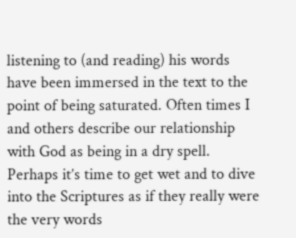listening to (and reading) his words have been immersed in the text to the point of being saturated. Often times I and others describe our relationship with God as being in a dry spell. Perhaps it’s time to get wet and to dive into the Scriptures as if they really were the very words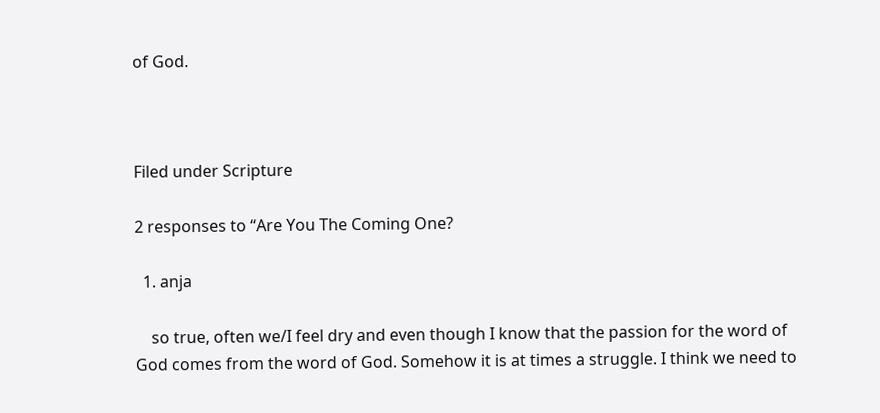of God.



Filed under Scripture

2 responses to “Are You The Coming One?

  1. anja

    so true, often we/I feel dry and even though I know that the passion for the word of God comes from the word of God. Somehow it is at times a struggle. I think we need to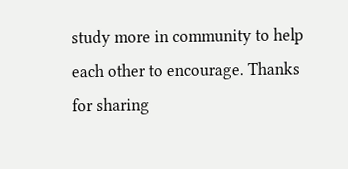study more in community to help each other to encourage. Thanks for sharing